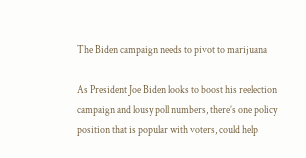The Biden campaign needs to pivot to marijuana

As President Joe Biden looks to boost his reelection campaign and lousy poll numbers, there’s one policy position that is popular with voters, could help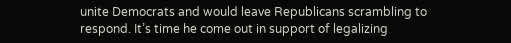unite Democrats and would leave Republicans scrambling to respond. It’s time he come out in support of legalizing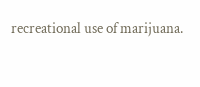recreational use of marijuana.